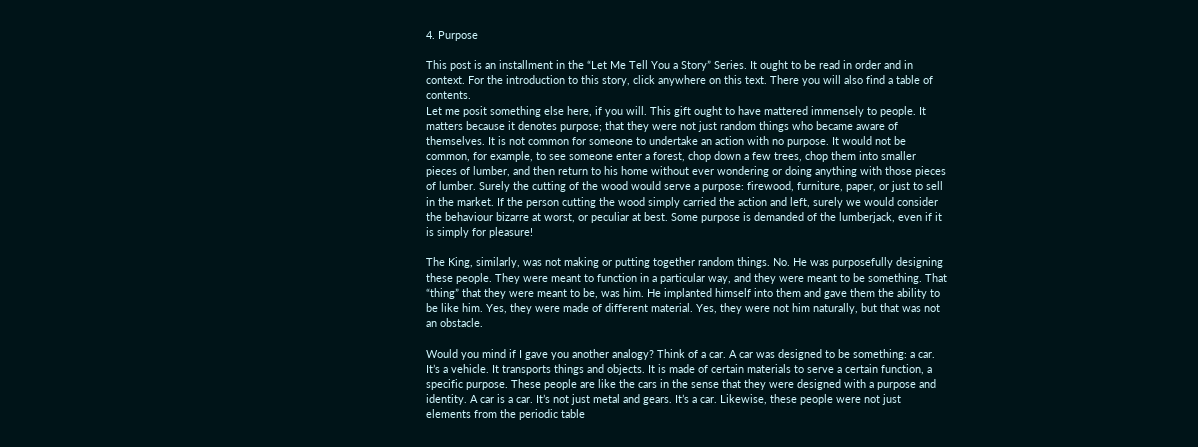4. Purpose

This post is an installment in the “Let Me Tell You a Story” Series. It ought to be read in order and in context. For the introduction to this story, click anywhere on this text. There you will also find a table of contents.
Let me posit something else here, if you will. This gift ought to have mattered immensely to people. It matters because it denotes purpose; that they were not just random things who became aware of themselves. It is not common for someone to undertake an action with no purpose. It would not be common, for example, to see someone enter a forest, chop down a few trees, chop them into smaller pieces of lumber, and then return to his home without ever wondering or doing anything with those pieces of lumber. Surely the cutting of the wood would serve a purpose: firewood, furniture, paper, or just to sell in the market. If the person cutting the wood simply carried the action and left, surely we would consider the behaviour bizarre at worst, or peculiar at best. Some purpose is demanded of the lumberjack, even if it is simply for pleasure!

The King, similarly, was not making or putting together random things. No. He was purposefully designing these people. They were meant to function in a particular way, and they were meant to be something. That “thing” that they were meant to be, was him. He implanted himself into them and gave them the ability to be like him. Yes, they were made of different material. Yes, they were not him naturally, but that was not an obstacle.

Would you mind if I gave you another analogy? Think of a car. A car was designed to be something: a car. It’s a vehicle. It transports things and objects. It is made of certain materials to serve a certain function, a specific purpose. These people are like the cars in the sense that they were designed with a purpose and identity. A car is a car. It’s not just metal and gears. It’s a car. Likewise, these people were not just elements from the periodic table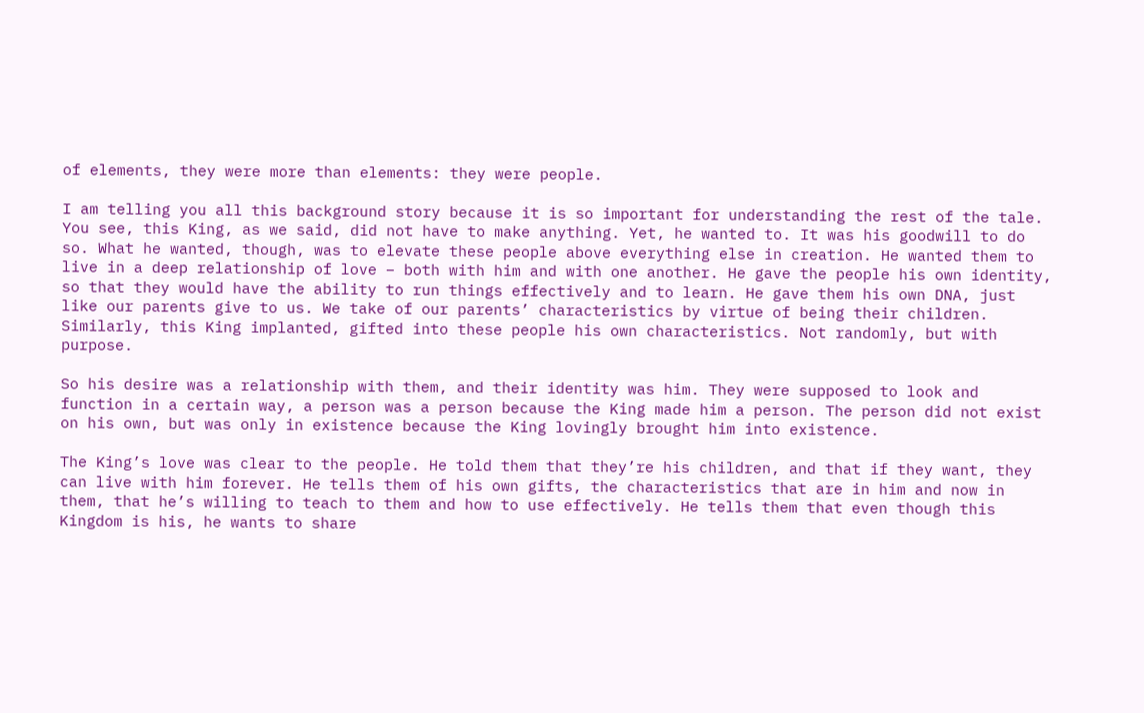of elements, they were more than elements: they were people.

I am telling you all this background story because it is so important for understanding the rest of the tale. You see, this King, as we said, did not have to make anything. Yet, he wanted to. It was his goodwill to do so. What he wanted, though, was to elevate these people above everything else in creation. He wanted them to live in a deep relationship of love – both with him and with one another. He gave the people his own identity, so that they would have the ability to run things effectively and to learn. He gave them his own DNA, just like our parents give to us. We take of our parents’ characteristics by virtue of being their children. Similarly, this King implanted, gifted into these people his own characteristics. Not randomly, but with purpose.

So his desire was a relationship with them, and their identity was him. They were supposed to look and function in a certain way, a person was a person because the King made him a person. The person did not exist on his own, but was only in existence because the King lovingly brought him into existence.

The King’s love was clear to the people. He told them that they’re his children, and that if they want, they can live with him forever. He tells them of his own gifts, the characteristics that are in him and now in them, that he’s willing to teach to them and how to use effectively. He tells them that even though this Kingdom is his, he wants to share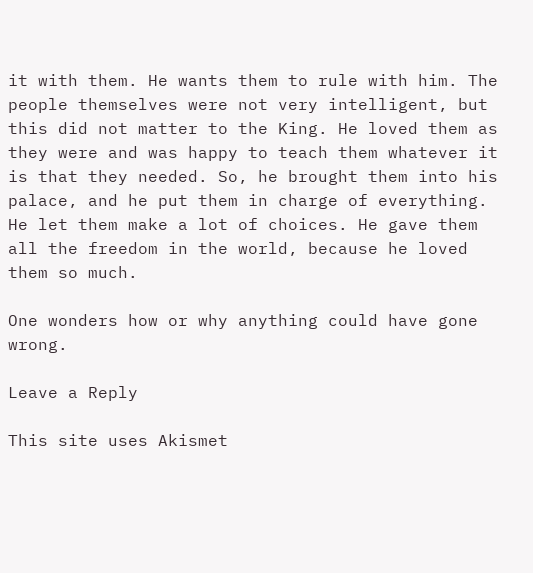it with them. He wants them to rule with him. The people themselves were not very intelligent, but this did not matter to the King. He loved them as they were and was happy to teach them whatever it is that they needed. So, he brought them into his palace, and he put them in charge of everything. He let them make a lot of choices. He gave them all the freedom in the world, because he loved them so much.

One wonders how or why anything could have gone wrong.

Leave a Reply

This site uses Akismet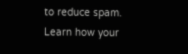to reduce spam. Learn how your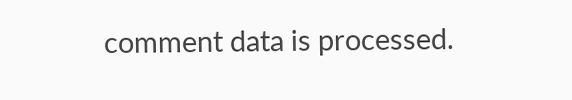comment data is processed.